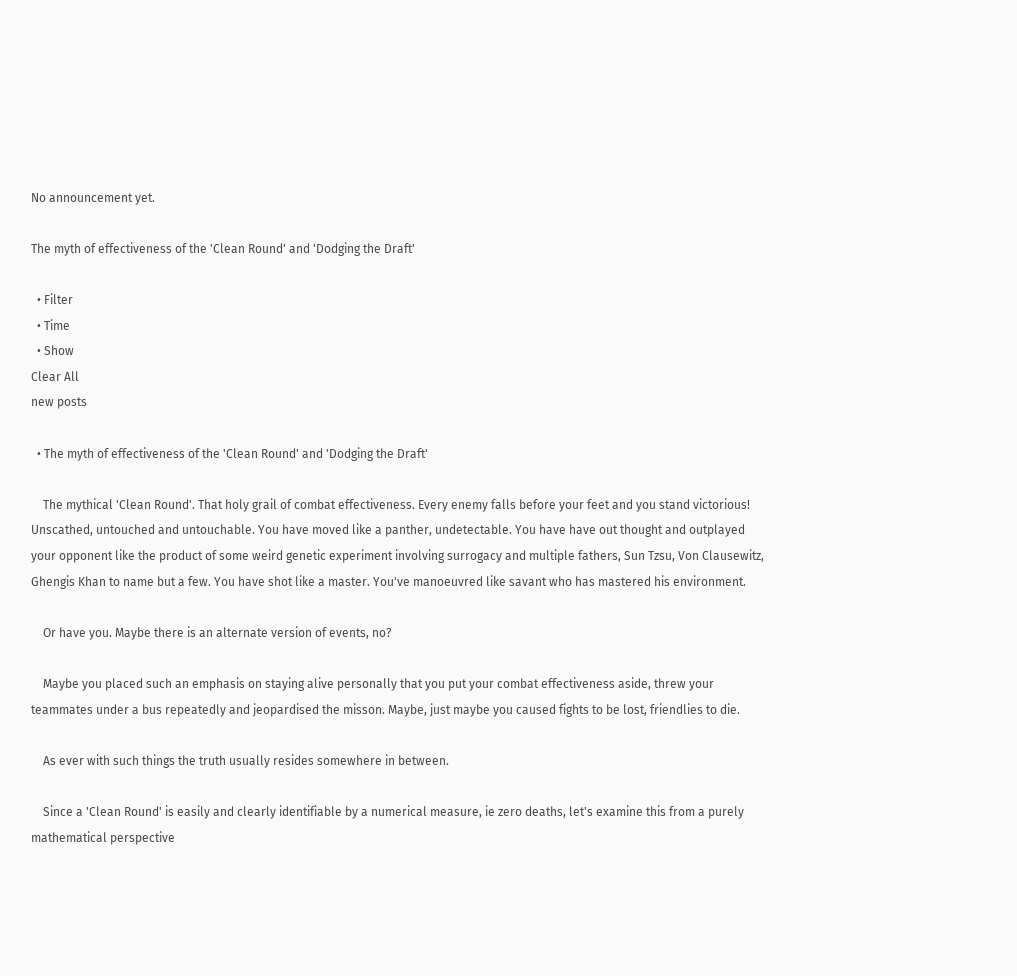No announcement yet.

The myth of effectiveness of the 'Clean Round' and 'Dodging the Draft'

  • Filter
  • Time
  • Show
Clear All
new posts

  • The myth of effectiveness of the 'Clean Round' and 'Dodging the Draft'

    The mythical 'Clean Round'. That holy grail of combat effectiveness. Every enemy falls before your feet and you stand victorious! Unscathed, untouched and untouchable. You have moved like a panther, undetectable. You have have out thought and outplayed your opponent like the product of some weird genetic experiment involving surrogacy and multiple fathers, Sun Tzsu, Von Clausewitz, Ghengis Khan to name but a few. You have shot like a master. You've manoeuvred like savant who has mastered his environment.

    Or have you. Maybe there is an alternate version of events, no?

    Maybe you placed such an emphasis on staying alive personally that you put your combat effectiveness aside, threw your teammates under a bus repeatedly and jeopardised the misson. Maybe, just maybe you caused fights to be lost, friendlies to die.

    As ever with such things the truth usually resides somewhere in between.

    Since a 'Clean Round' is easily and clearly identifiable by a numerical measure, ie zero deaths, let's examine this from a purely mathematical perspective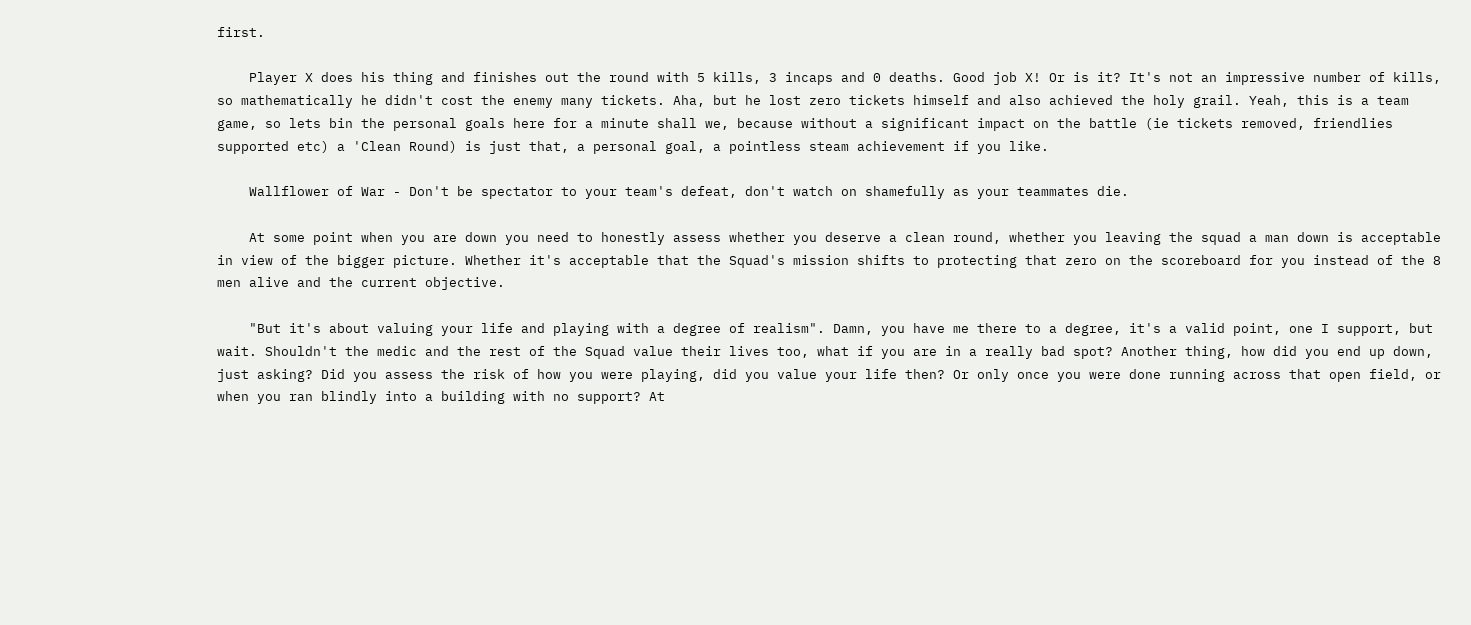first.

    Player X does his thing and finishes out the round with 5 kills, 3 incaps and 0 deaths. Good job X! Or is it? It's not an impressive number of kills, so mathematically he didn't cost the enemy many tickets. Aha, but he lost zero tickets himself and also achieved the holy grail. Yeah, this is a team game, so lets bin the personal goals here for a minute shall we, because without a significant impact on the battle (ie tickets removed, friendlies supported etc) a 'Clean Round) is just that, a personal goal, a pointless steam achievement if you like.

    Wallflower of War - Don't be spectator to your team's defeat, don't watch on shamefully as your teammates die.

    At some point when you are down you need to honestly assess whether you deserve a clean round, whether you leaving the squad a man down is acceptable in view of the bigger picture. Whether it's acceptable that the Squad's mission shifts to protecting that zero on the scoreboard for you instead of the 8 men alive and the current objective.

    "But it's about valuing your life and playing with a degree of realism". Damn, you have me there to a degree, it's a valid point, one I support, but wait. Shouldn't the medic and the rest of the Squad value their lives too, what if you are in a really bad spot? Another thing, how did you end up down, just asking? Did you assess the risk of how you were playing, did you value your life then? Or only once you were done running across that open field, or when you ran blindly into a building with no support? At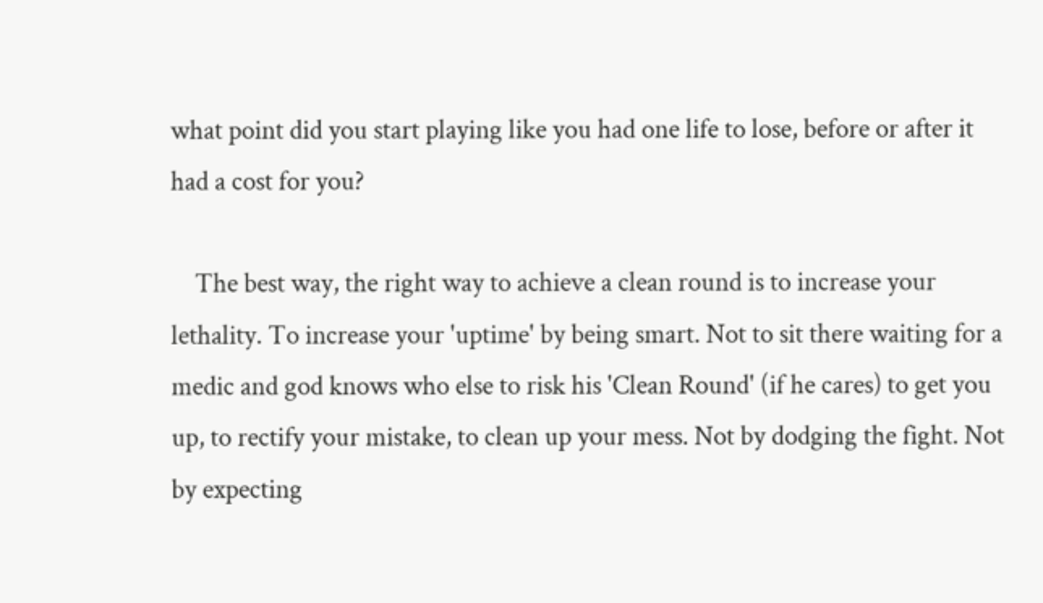what point did you start playing like you had one life to lose, before or after it had a cost for you?

    The best way, the right way to achieve a clean round is to increase your lethality. To increase your 'uptime' by being smart. Not to sit there waiting for a medic and god knows who else to risk his 'Clean Round' (if he cares) to get you up, to rectify your mistake, to clean up your mess. Not by dodging the fight. Not by expecting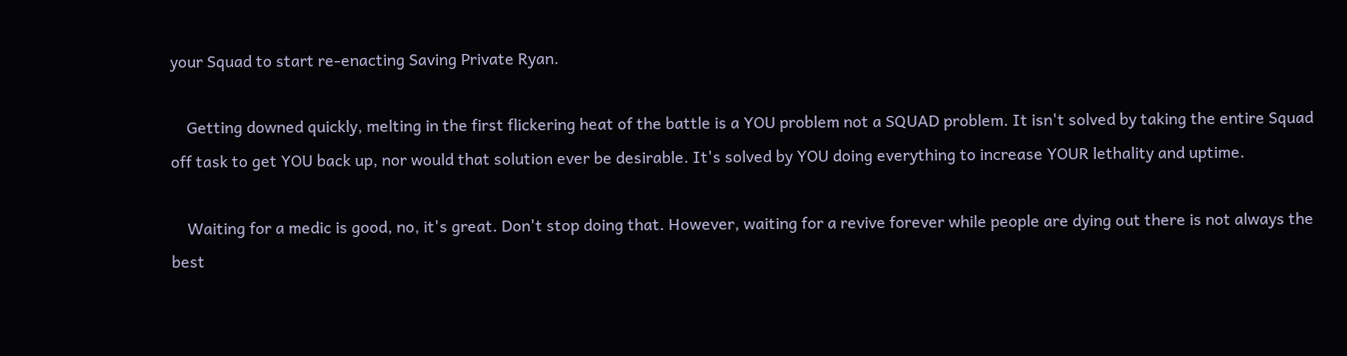your Squad to start re-enacting Saving Private Ryan.

    Getting downed quickly, melting in the first flickering heat of the battle is a YOU problem not a SQUAD problem. It isn't solved by taking the entire Squad off task to get YOU back up, nor would that solution ever be desirable. It's solved by YOU doing everything to increase YOUR lethality and uptime.

    Waiting for a medic is good, no, it's great. Don't stop doing that. However, waiting for a revive forever while people are dying out there is not always the best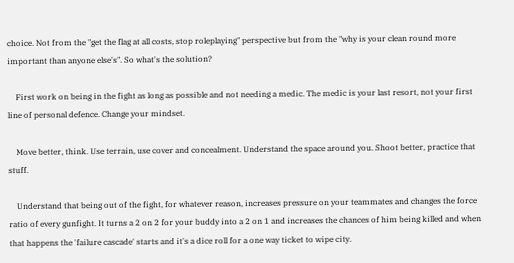choice. Not from the "get the flag at all costs, stop roleplaying" perspective but from the "why is your clean round more important than anyone else's". So what's the solution?

    First work on being in the fight as long as possible and not needing a medic. The medic is your last resort, not your first line of personal defence. Change your mindset.

    Move better, think. Use terrain, use cover and concealment. Understand the space around you. Shoot better, practice that stuff.

    Understand that being out of the fight, for whatever reason, increases pressure on your teammates and changes the force ratio of every gunfight. It turns a 2 on 2 for your buddy into a 2 on 1 and increases the chances of him being killed and when that happens the 'failure cascade' starts and it's a dice roll for a one way ticket to wipe city.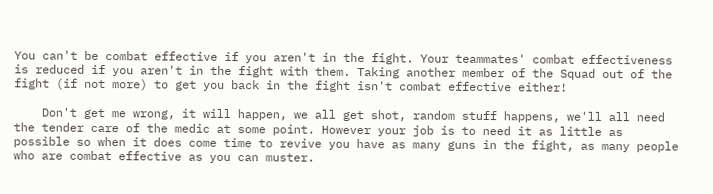You can't be combat effective if you aren't in the fight. Your teammates' combat effectiveness is reduced if you aren't in the fight with them. Taking another member of the Squad out of the fight (if not more) to get you back in the fight isn't combat effective either!

    Don't get me wrong, it will happen, we all get shot, random stuff happens, we'll all need the tender care of the medic at some point. However your job is to need it as little as possible so when it does come time to revive you have as many guns in the fight, as many people who are combat effective as you can muster.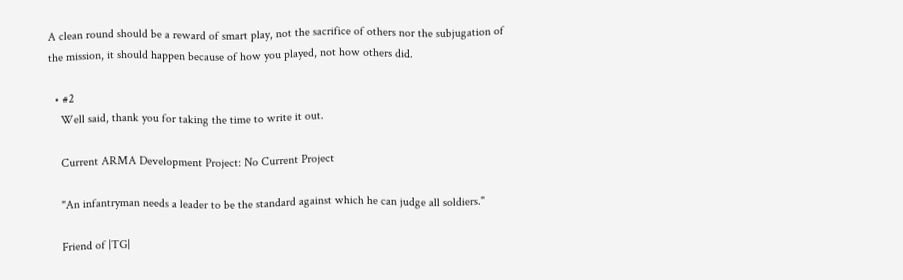A clean round should be a reward of smart play, not the sacrifice of others nor the subjugation of the mission, it should happen because of how you played, not how others did.

  • #2
    Well said, thank you for taking the time to write it out.

    Current ARMA Development Project: No Current Project

    "An infantryman needs a leader to be the standard against which he can judge all soldiers."

    Friend of |TG|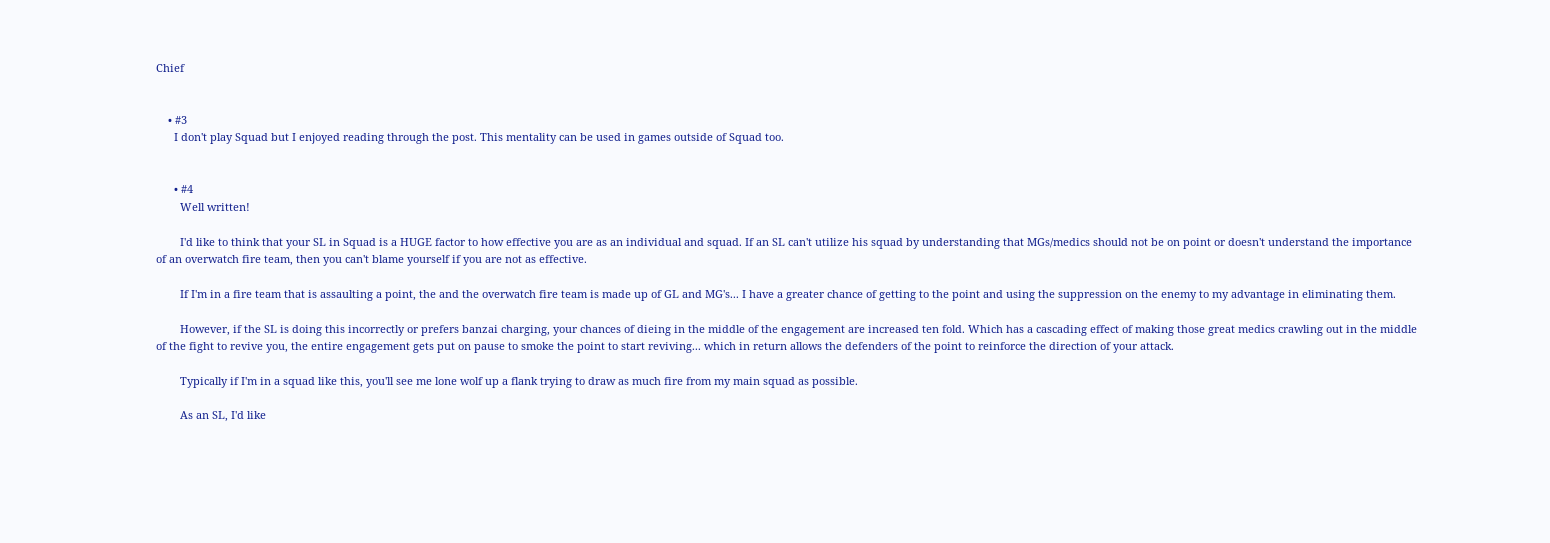Chief


    • #3
      I don't play Squad but I enjoyed reading through the post. This mentality can be used in games outside of Squad too.


      • #4
        Well written!

        I'd like to think that your SL in Squad is a HUGE factor to how effective you are as an individual and squad. If an SL can't utilize his squad by understanding that MGs/medics should not be on point or doesn't understand the importance of an overwatch fire team, then you can't blame yourself if you are not as effective.

        If I'm in a fire team that is assaulting a point, the and the overwatch fire team is made up of GL and MG's... I have a greater chance of getting to the point and using the suppression on the enemy to my advantage in eliminating them.

        However, if the SL is doing this incorrectly or prefers banzai charging, your chances of dieing in the middle of the engagement are increased ten fold. Which has a cascading effect of making those great medics crawling out in the middle of the fight to revive you, the entire engagement gets put on pause to smoke the point to start reviving... which in return allows the defenders of the point to reinforce the direction of your attack.

        Typically if I'm in a squad like this, you'll see me lone wolf up a flank trying to draw as much fire from my main squad as possible.

        As an SL, I'd like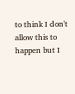to think I don't allow this to happen but I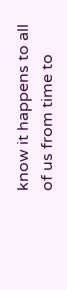know it happens to all of us from time to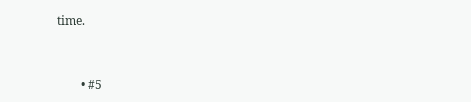time.


        • #5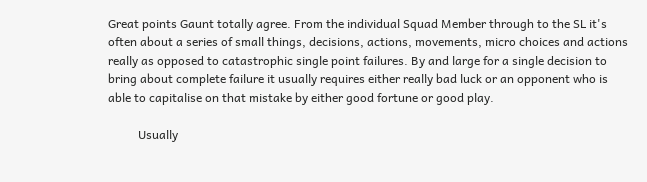Great points Gaunt totally agree. From the individual Squad Member through to the SL it's often about a series of small things, decisions, actions, movements, micro choices and actions really as opposed to catastrophic single point failures. By and large for a single decision to bring about complete failure it usually requires either really bad luck or an opponent who is able to capitalise on that mistake by either good fortune or good play.

          Usually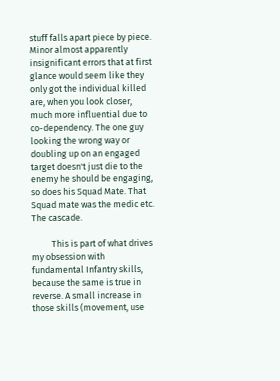stuff falls apart piece by piece. Minor almost apparently insignificant errors that at first glance would seem like they only got the individual killed are, when you look closer, much more influential due to co-dependency. The one guy looking the wrong way or doubling up on an engaged target doesn't just die to the enemy he should be engaging, so does his Squad Mate. That Squad mate was the medic etc. The cascade.

          This is part of what drives my obsession with fundamental Infantry skills, because the same is true in reverse. A small increase in those skills (movement, use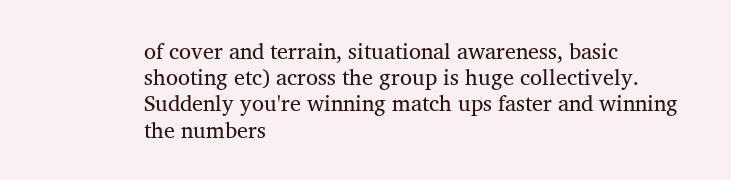of cover and terrain, situational awareness, basic shooting etc) across the group is huge collectively. Suddenly you're winning match ups faster and winning the numbers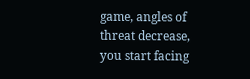game, angles of threat decrease, you start facing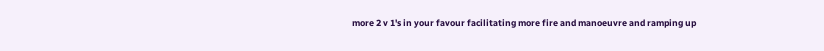more 2 v 1's in your favour facilitating more fire and manoeuvre and ramping up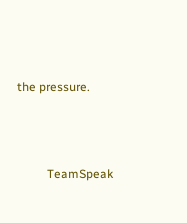the pressure.




          TeamSpeak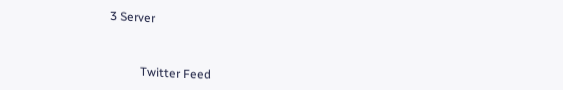3 Server


          Twitter Feed